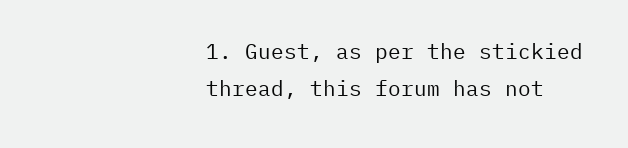1. Guest, as per the stickied thread, this forum has not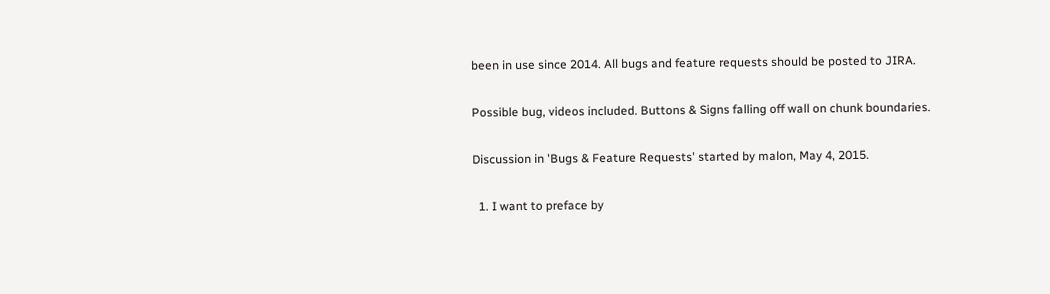been in use since 2014. All bugs and feature requests should be posted to JIRA.

Possible bug, videos included. Buttons & Signs falling off wall on chunk boundaries.

Discussion in 'Bugs & Feature Requests' started by malon, May 4, 2015.

  1. I want to preface by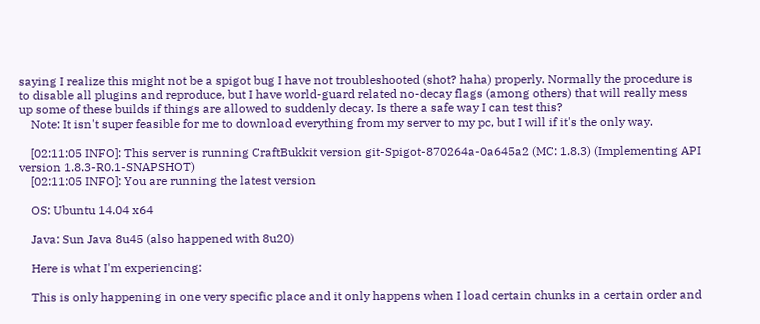saying I realize this might not be a spigot bug I have not troubleshooted (shot? haha) properly. Normally the procedure is to disable all plugins and reproduce, but I have world-guard related no-decay flags (among others) that will really mess up some of these builds if things are allowed to suddenly decay. Is there a safe way I can test this?
    Note: It isn't super feasible for me to download everything from my server to my pc, but I will if it's the only way.

    [02:11:05 INFO]: This server is running CraftBukkit version git-Spigot-870264a-0a645a2 (MC: 1.8.3) (Implementing API version 1.8.3-R0.1-SNAPSHOT)
    [02:11:05 INFO]: You are running the latest version

    OS: Ubuntu 14.04 x64

    Java: Sun Java 8u45 (also happened with 8u20)

    Here is what I'm experiencing:

    This is only happening in one very specific place and it only happens when I load certain chunks in a certain order and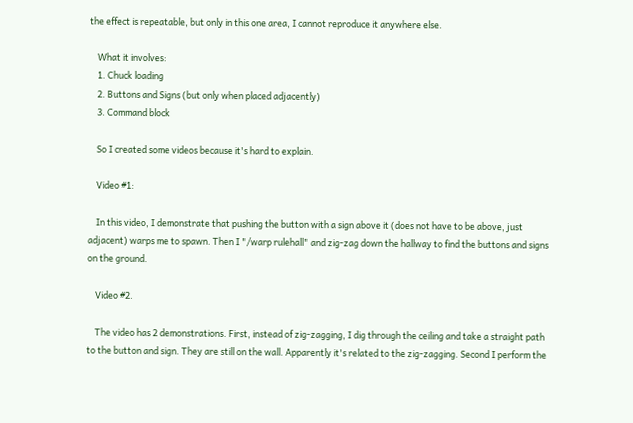the effect is repeatable, but only in this one area, I cannot reproduce it anywhere else.

    What it involves:
    1. Chuck loading
    2. Buttons and Signs (but only when placed adjacently)
    3. Command block

    So I created some videos because it's hard to explain.

    Video #1:

    In this video, I demonstrate that pushing the button with a sign above it (does not have to be above, just adjacent) warps me to spawn. Then I "/warp rulehall" and zig-zag down the hallway to find the buttons and signs on the ground.

    Video #2.

    The video has 2 demonstrations. First, instead of zig-zagging, I dig through the ceiling and take a straight path to the button and sign. They are still on the wall. Apparently it's related to the zig-zagging. Second I perform the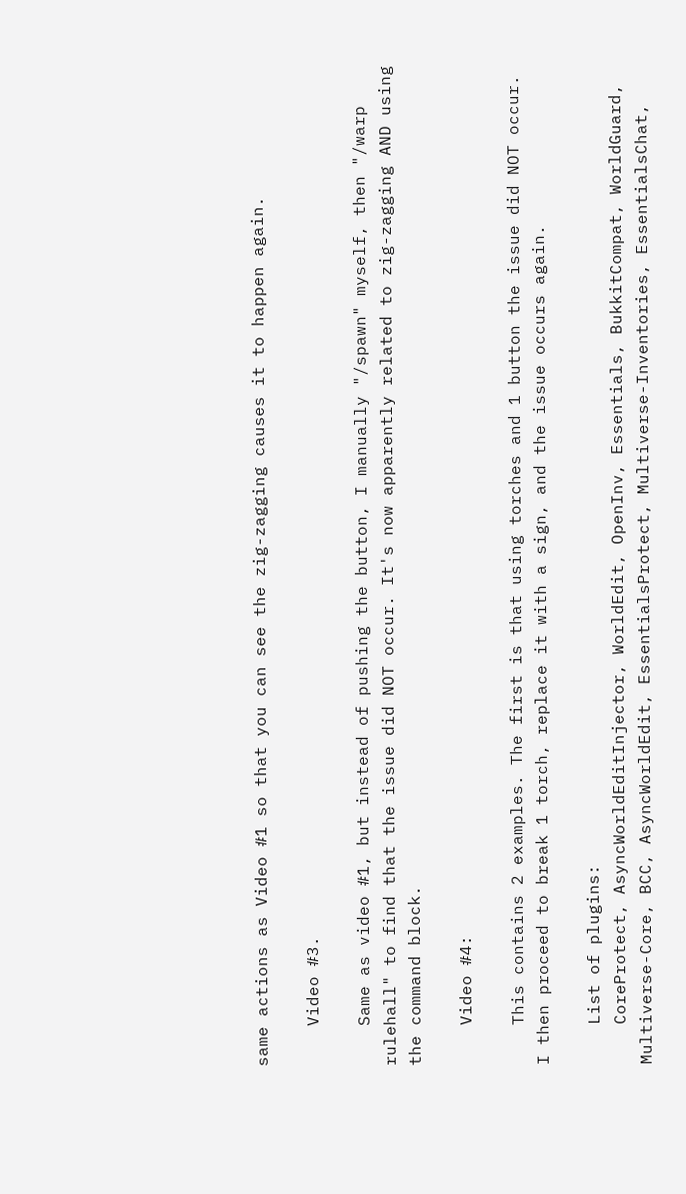same actions as Video #1 so that you can see the zig-zagging causes it to happen again.

    Video #3.

    Same as video #1, but instead of pushing the button, I manually "/spawn" myself, then "/warp rulehall" to find that the issue did NOT occur. It's now apparently related to zig-zagging AND using the command block.

    Video #4:

    This contains 2 examples. The first is that using torches and 1 button the issue did NOT occur. I then proceed to break 1 torch, replace it with a sign, and the issue occurs again.

    List of plugins:
    CoreProtect, AsyncWorldEditInjector, WorldEdit, OpenInv, Essentials, BukkitCompat, WorldGuard, Multiverse-Core, BCC, AsyncWorldEdit, EssentialsProtect, Multiverse-Inventories, EssentialsChat,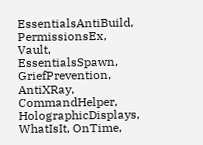EssentialsAntiBuild, PermissionsEx, Vault, EssentialsSpawn, GriefPrevention, AntiXRay, CommandHelper, HolographicDisplays, WhatIsIt, OnTime,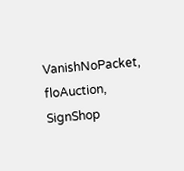VanishNoPacket, floAuction, SignShop